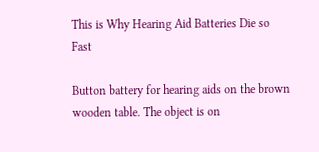This is Why Hearing Aid Batteries Die so Fast

Button battery for hearing aids on the brown wooden table. The object is on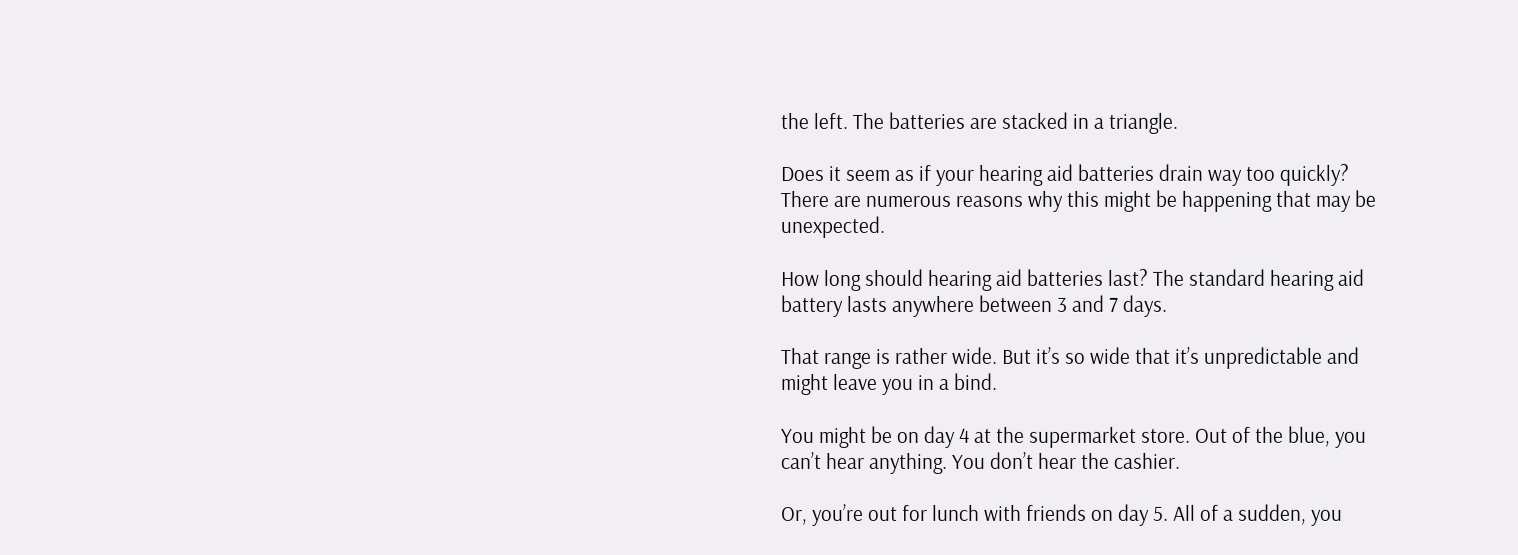the left. The batteries are stacked in a triangle.

Does it seem as if your hearing aid batteries drain way too quickly? There are numerous reasons why this might be happening that may be unexpected.

How long should hearing aid batteries last? The standard hearing aid battery lasts anywhere between 3 and 7 days.

That range is rather wide. But it’s so wide that it’s unpredictable and might leave you in a bind.

You might be on day 4 at the supermarket store. Out of the blue, you can’t hear anything. You don’t hear the cashier.

Or, you’re out for lunch with friends on day 5. All of a sudden, you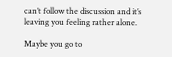can’t follow the discussion and it’s leaving you feeling rather alone.

Maybe you go to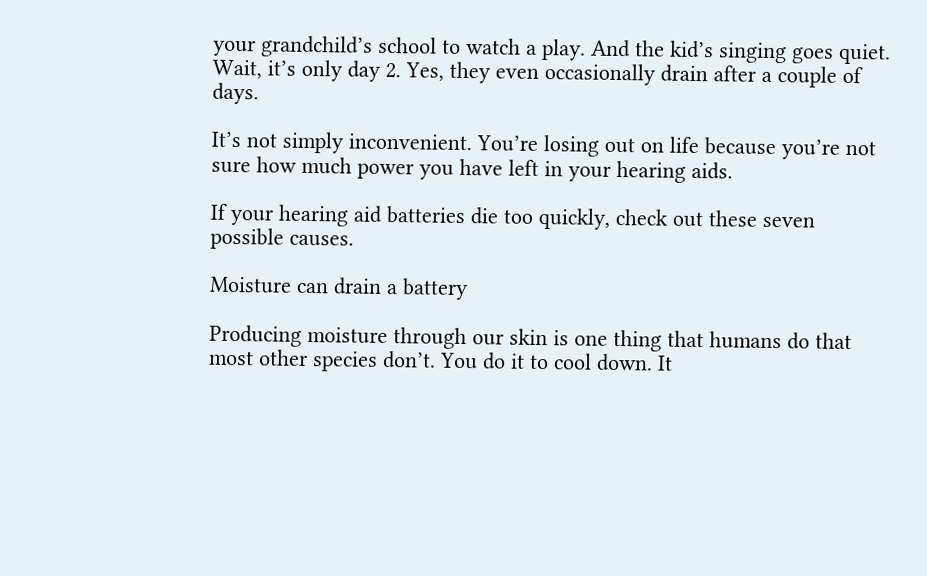your grandchild’s school to watch a play. And the kid’s singing goes quiet. Wait, it’s only day 2. Yes, they even occasionally drain after a couple of days.

It’s not simply inconvenient. You’re losing out on life because you’re not sure how much power you have left in your hearing aids.

If your hearing aid batteries die too quickly, check out these seven possible causes.

Moisture can drain a battery

Producing moisture through our skin is one thing that humans do that most other species don’t. You do it to cool down. It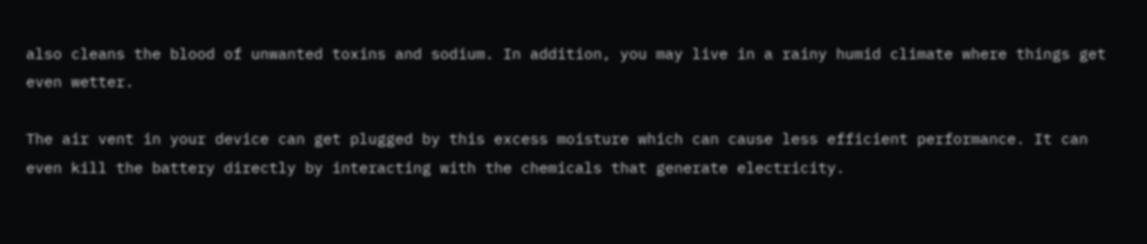also cleans the blood of unwanted toxins and sodium. In addition, you may live in a rainy humid climate where things get even wetter.

The air vent in your device can get plugged by this excess moisture which can cause less efficient performance. It can even kill the battery directly by interacting with the chemicals that generate electricity.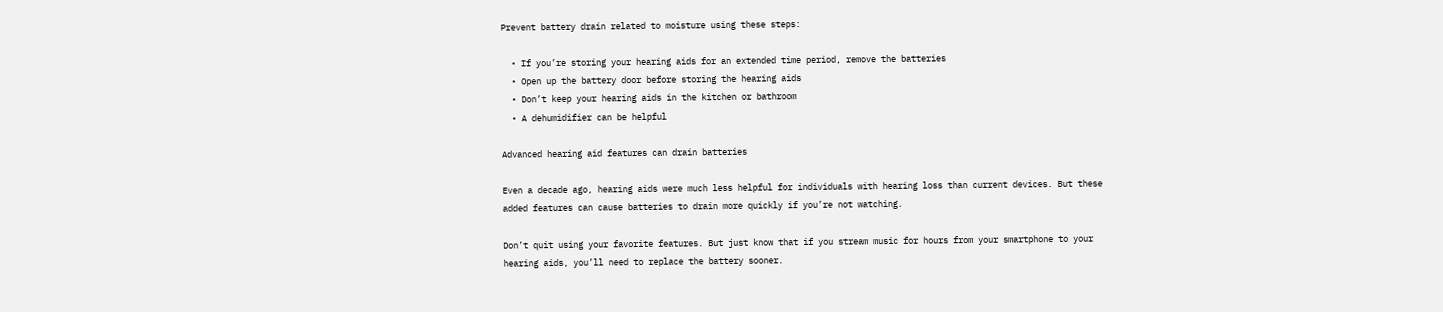Prevent battery drain related to moisture using these steps:

  • If you’re storing your hearing aids for an extended time period, remove the batteries
  • Open up the battery door before storing the hearing aids
  • Don’t keep your hearing aids in the kitchen or bathroom
  • A dehumidifier can be helpful

Advanced hearing aid features can drain batteries

Even a decade ago, hearing aids were much less helpful for individuals with hearing loss than current devices. But these added features can cause batteries to drain more quickly if you’re not watching.

Don’t quit using your favorite features. But just know that if you stream music for hours from your smartphone to your hearing aids, you’ll need to replace the battery sooner.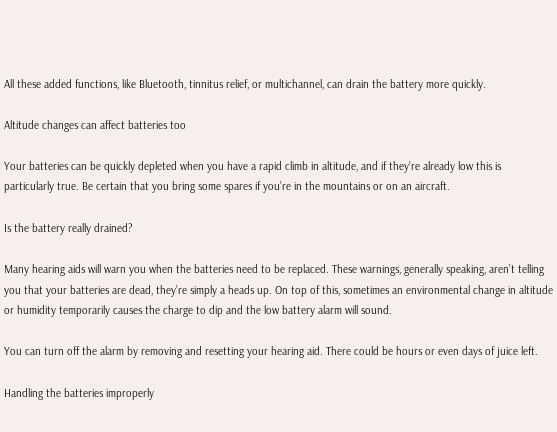All these added functions, like Bluetooth, tinnitus relief, or multichannel, can drain the battery more quickly.

Altitude changes can affect batteries too

Your batteries can be quickly depleted when you have a rapid climb in altitude, and if they’re already low this is particularly true. Be certain that you bring some spares if you’re in the mountains or on an aircraft.

Is the battery really drained?

Many hearing aids will warn you when the batteries need to be replaced. These warnings, generally speaking, aren’t telling you that your batteries are dead, they’re simply a heads up. On top of this, sometimes an environmental change in altitude or humidity temporarily causes the charge to dip and the low battery alarm will sound.

You can turn off the alarm by removing and resetting your hearing aid. There could be hours or even days of juice left.

Handling the batteries improperly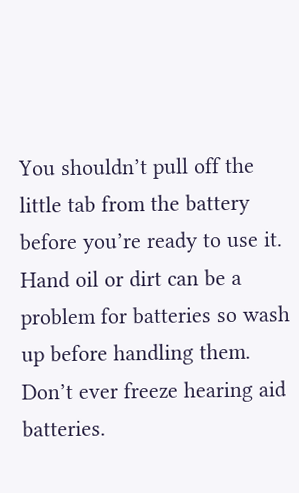You shouldn’t pull off the little tab from the battery before you’re ready to use it. Hand oil or dirt can be a problem for batteries so wash up before handling them. Don’t ever freeze hearing aid batteries.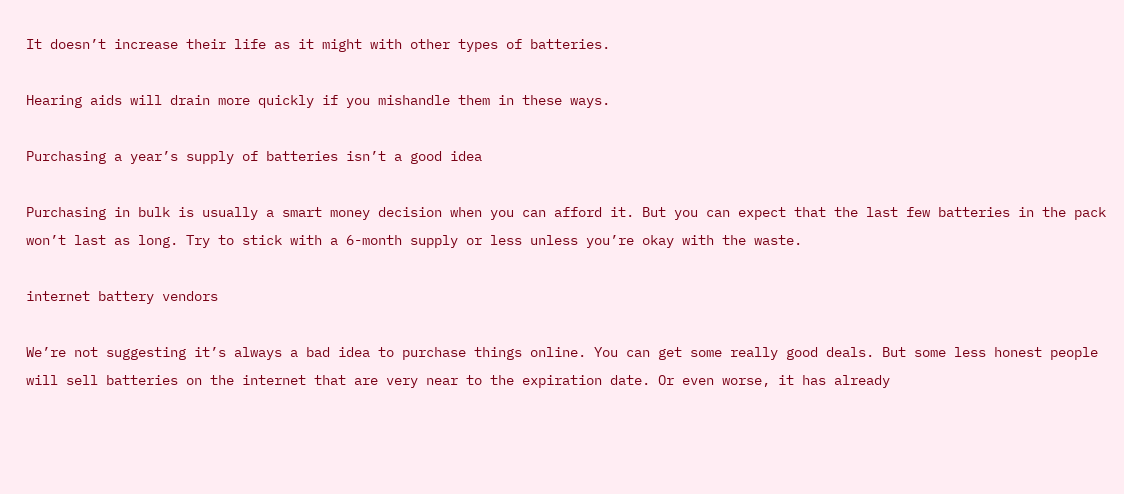It doesn’t increase their life as it might with other types of batteries.

Hearing aids will drain more quickly if you mishandle them in these ways.

Purchasing a year’s supply of batteries isn’t a good idea

Purchasing in bulk is usually a smart money decision when you can afford it. But you can expect that the last few batteries in the pack won’t last as long. Try to stick with a 6-month supply or less unless you’re okay with the waste.

internet battery vendors

We’re not suggesting it’s always a bad idea to purchase things online. You can get some really good deals. But some less honest people will sell batteries on the internet that are very near to the expiration date. Or even worse, it has already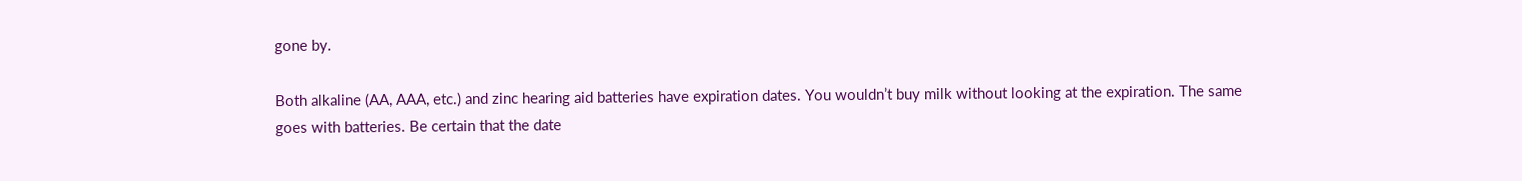gone by.

Both alkaline (AA, AAA, etc.) and zinc hearing aid batteries have expiration dates. You wouldn’t buy milk without looking at the expiration. The same goes with batteries. Be certain that the date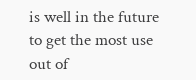is well in the future to get the most use out of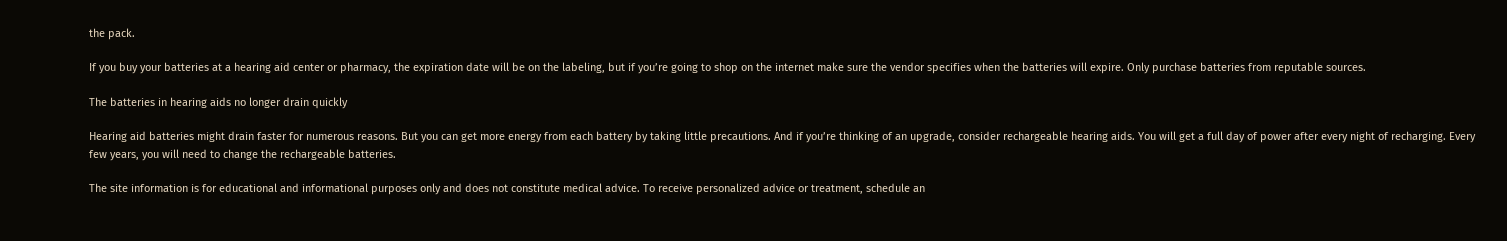the pack.

If you buy your batteries at a hearing aid center or pharmacy, the expiration date will be on the labeling, but if you’re going to shop on the internet make sure the vendor specifies when the batteries will expire. Only purchase batteries from reputable sources.

The batteries in hearing aids no longer drain quickly

Hearing aid batteries might drain faster for numerous reasons. But you can get more energy from each battery by taking little precautions. And if you’re thinking of an upgrade, consider rechargeable hearing aids. You will get a full day of power after every night of recharging. Every few years, you will need to change the rechargeable batteries.

The site information is for educational and informational purposes only and does not constitute medical advice. To receive personalized advice or treatment, schedule an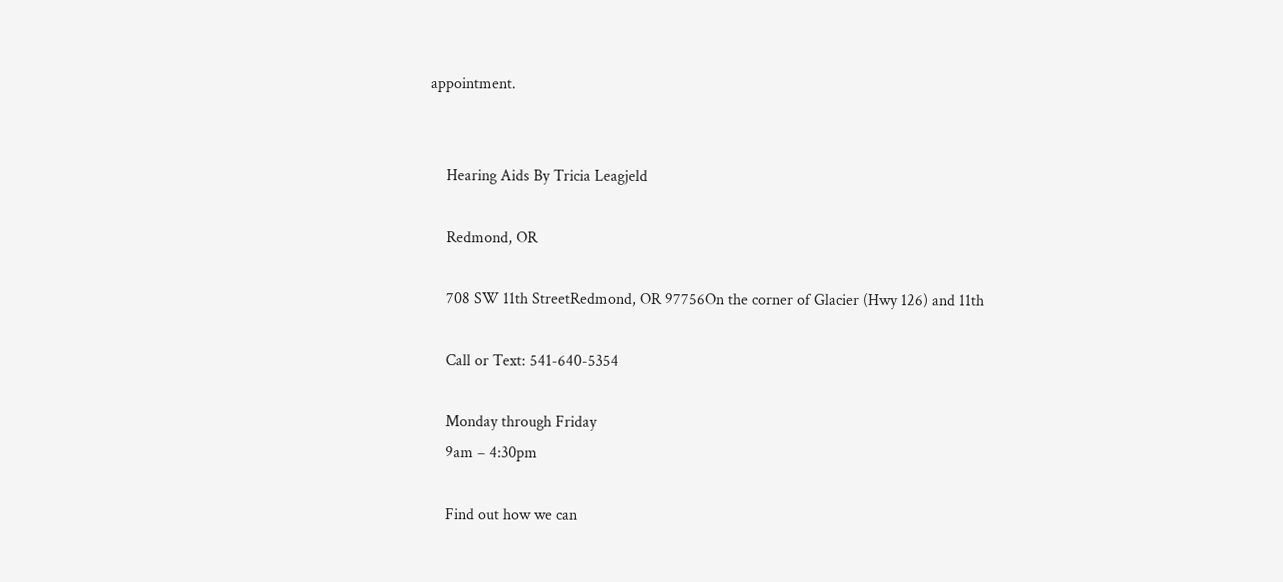appointment.


    Hearing Aids By Tricia Leagjeld

    Redmond, OR

    708 SW 11th StreetRedmond, OR 97756On the corner of Glacier (Hwy 126) and 11th

    Call or Text: 541-640-5354

    Monday through Friday
    9am – 4:30pm

    Find out how we can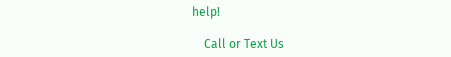help!

    Call or Text Us